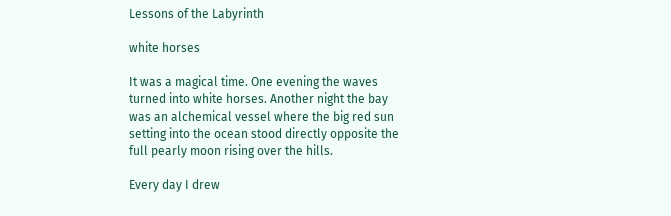Lessons of the Labyrinth

white horses

It was a magical time. One evening the waves turned into white horses. Another night the bay was an alchemical vessel where the big red sun setting into the ocean stood directly opposite the full pearly moon rising over the hills.

Every day I drew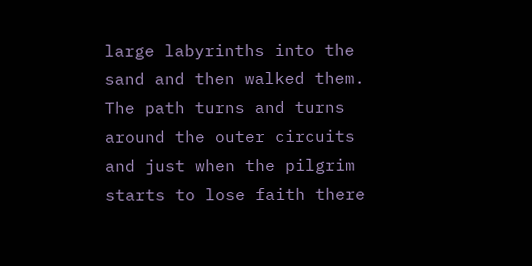large labyrinths into the sand and then walked them. The path turns and turns around the outer circuits and just when the pilgrim starts to lose faith there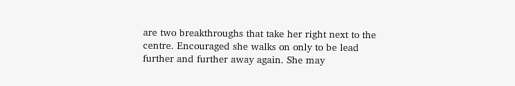are two breakthroughs that take her right next to the centre. Encouraged she walks on only to be lead further and further away again. She may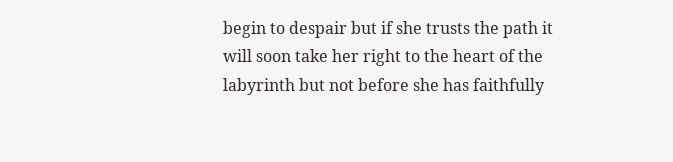begin to despair but if she trusts the path it will soon take her right to the heart of the labyrinth but not before she has faithfully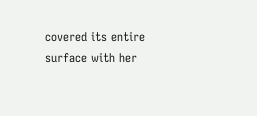covered its entire surface with her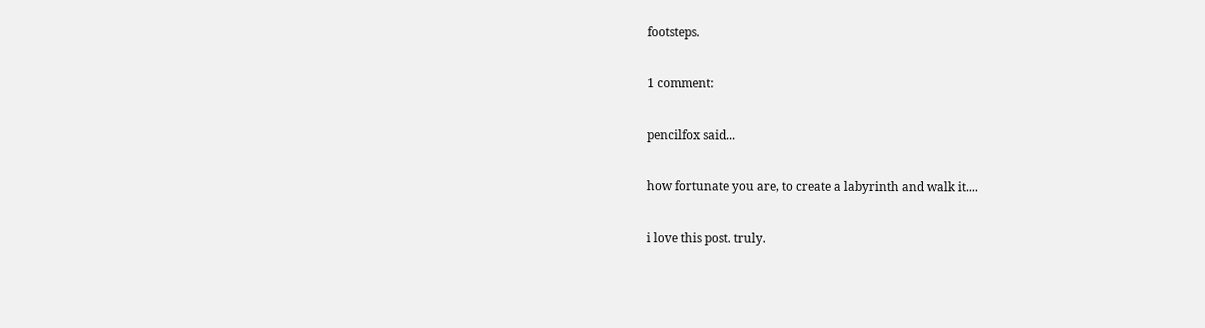footsteps.

1 comment:

pencilfox said...

how fortunate you are, to create a labyrinth and walk it....

i love this post. truly.